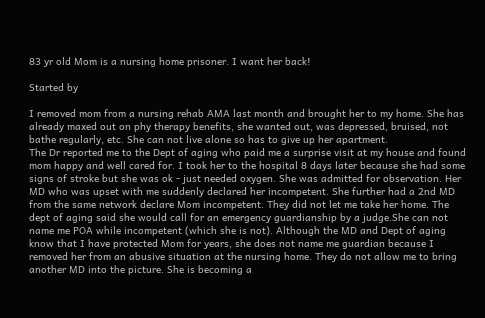83 yr old Mom is a nursing home prisoner. I want her back!

Started by

I removed mom from a nursing rehab AMA last month and brought her to my home. She has already maxed out on phy therapy benefits, she wanted out, was depressed, bruised, not bathe regularly, etc. She can not live alone so has to give up her apartment.
The Dr reported me to the Dept of aging who paid me a surprise visit at my house and found mom happy and well cared for. I took her to the hospital 8 days later because she had some signs of stroke but she was ok - just needed oxygen. She was admitted for observation. Her MD who was upset with me suddenly declared her incompetent. She further had a 2nd MD from the same network declare Mom incompetent. They did not let me take her home. The dept of aging said she would call for an emergency guardianship by a judge.She can not name me POA while incompetent (which she is not). Although the MD and Dept of aging know that I have protected Mom for years, she does not name me guardian because I removed her from an abusive situation at the nursing home. They do not allow me to bring another MD into the picture. She is becoming a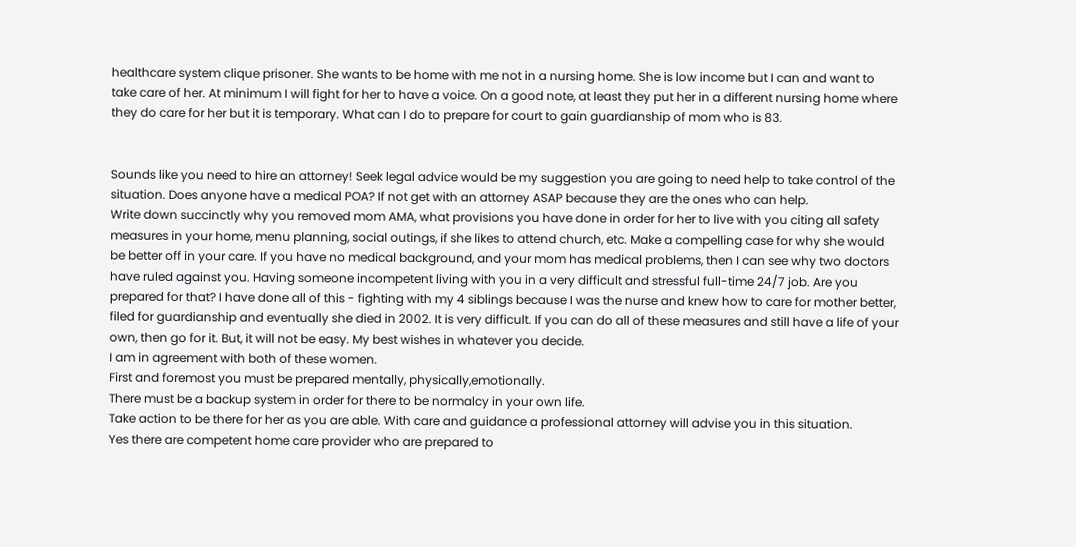healthcare system clique prisoner. She wants to be home with me not in a nursing home. She is low income but I can and want to take care of her. At minimum I will fight for her to have a voice. On a good note, at least they put her in a different nursing home where they do care for her but it is temporary. What can I do to prepare for court to gain guardianship of mom who is 83.


Sounds like you need to hire an attorney! Seek legal advice would be my suggestion you are going to need help to take control of the situation. Does anyone have a medical POA? If not get with an attorney ASAP because they are the ones who can help.
Write down succinctly why you removed mom AMA, what provisions you have done in order for her to live with you citing all safety measures in your home, menu planning, social outings, if she likes to attend church, etc. Make a compelling case for why she would be better off in your care. If you have no medical background, and your mom has medical problems, then I can see why two doctors have ruled against you. Having someone incompetent living with you in a very difficult and stressful full-time 24/7 job. Are you prepared for that? I have done all of this - fighting with my 4 siblings because I was the nurse and knew how to care for mother better, filed for guardianship and eventually she died in 2002. It is very difficult. If you can do all of these measures and still have a life of your own, then go for it. But, it will not be easy. My best wishes in whatever you decide.
I am in agreement with both of these women.
First and foremost you must be prepared mentally, physically,emotionally.
There must be a backup system in order for there to be normalcy in your own life.
Take action to be there for her as you are able. With care and guidance a professional attorney will advise you in this situation.
Yes there are competent home care provider who are prepared to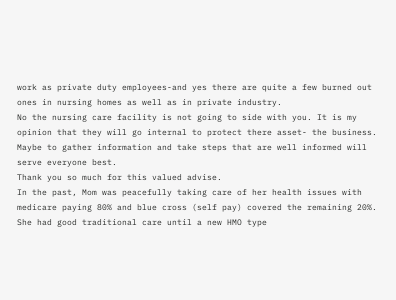work as private duty employees-and yes there are quite a few burned out ones in nursing homes as well as in private industry.
No the nursing care facility is not going to side with you. It is my opinion that they will go internal to protect there asset- the business.
Maybe to gather information and take steps that are well informed will serve everyone best.
Thank you so much for this valued advise.
In the past, Mom was peacefully taking care of her health issues with medicare paying 80% and blue cross (self pay) covered the remaining 20%. She had good traditional care until a new HMO type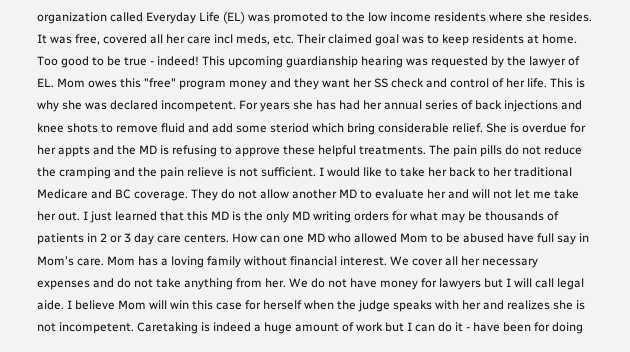organization called Everyday Life (EL) was promoted to the low income residents where she resides. It was free, covered all her care incl meds, etc. Their claimed goal was to keep residents at home. Too good to be true - indeed! This upcoming guardianship hearing was requested by the lawyer of EL. Mom owes this "free" program money and they want her SS check and control of her life. This is why she was declared incompetent. For years she has had her annual series of back injections and knee shots to remove fluid and add some steriod which bring considerable relief. She is overdue for her appts and the MD is refusing to approve these helpful treatments. The pain pills do not reduce the cramping and the pain relieve is not sufficient. I would like to take her back to her traditional Medicare and BC coverage. They do not allow another MD to evaluate her and will not let me take her out. I just learned that this MD is the only MD writing orders for what may be thousands of patients in 2 or 3 day care centers. How can one MD who allowed Mom to be abused have full say in Mom's care. Mom has a loving family without financial interest. We cover all her necessary expenses and do not take anything from her. We do not have money for lawyers but I will call legal aide. I believe Mom will win this case for herself when the judge speaks with her and realizes she is not incompetent. Caretaking is indeed a huge amount of work but I can do it - have been for doing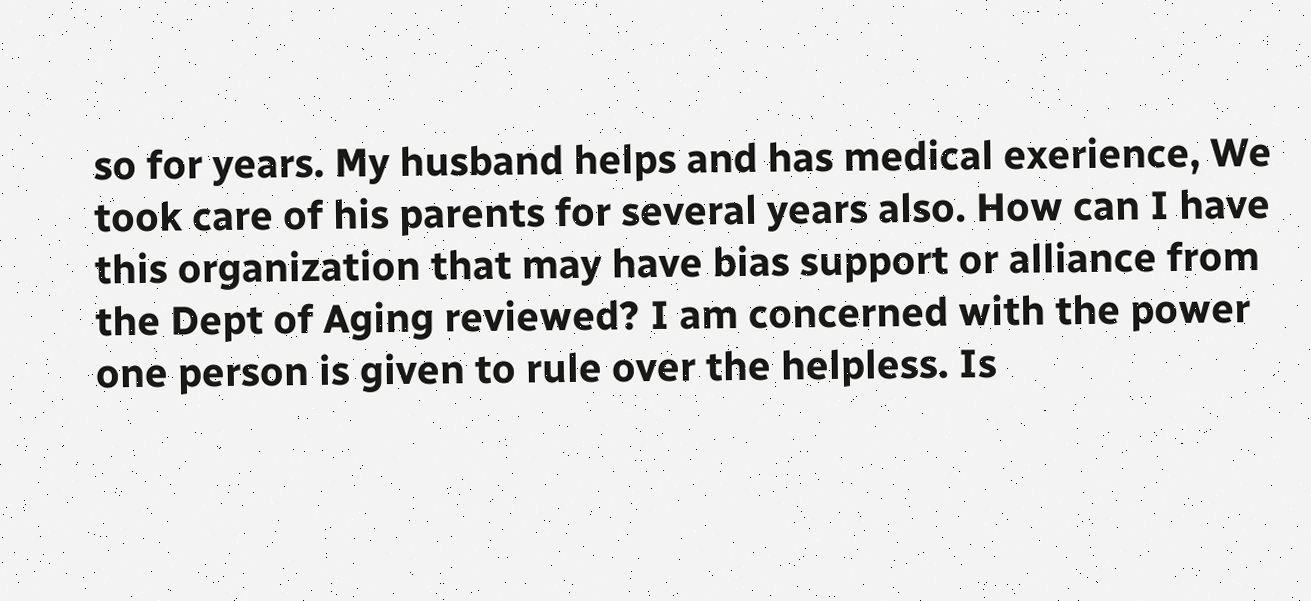so for years. My husband helps and has medical exerience, We took care of his parents for several years also. How can I have this organization that may have bias support or alliance from the Dept of Aging reviewed? I am concerned with the power one person is given to rule over the helpless. Is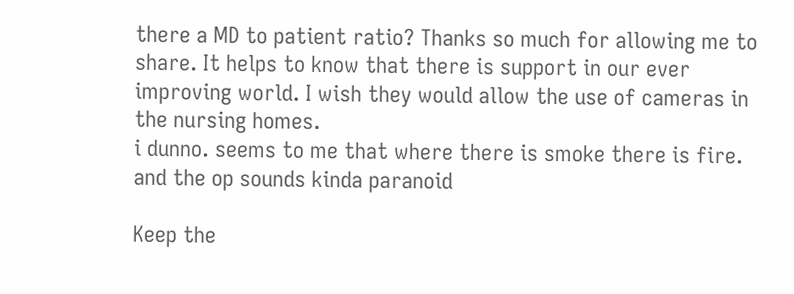there a MD to patient ratio? Thanks so much for allowing me to share. It helps to know that there is support in our ever improving world. I wish they would allow the use of cameras in the nursing homes.
i dunno. seems to me that where there is smoke there is fire. and the op sounds kinda paranoid

Keep the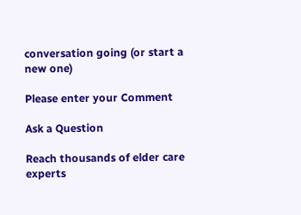conversation going (or start a new one)

Please enter your Comment

Ask a Question

Reach thousands of elder care experts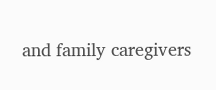and family caregivers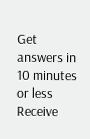Get answers in 10 minutes or less
Receive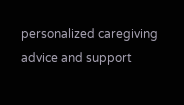personalized caregiving advice and support